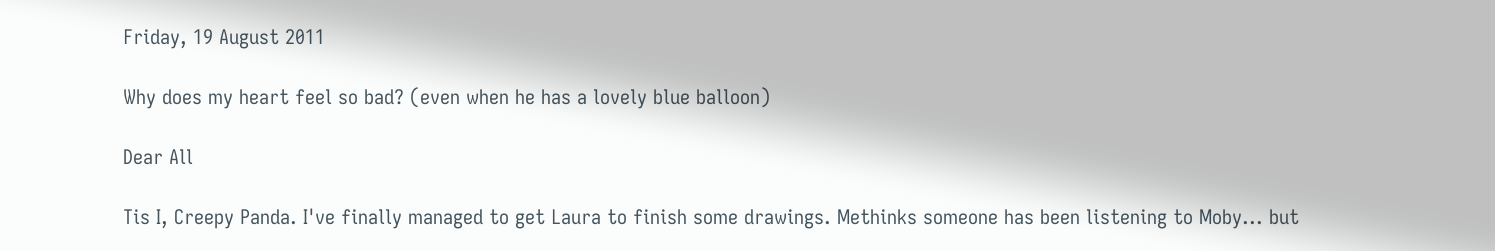Friday, 19 August 2011

Why does my heart feel so bad? (even when he has a lovely blue balloon)

Dear All

Tis I, Creepy Panda. I've finally managed to get Laura to finish some drawings. Methinks someone has been listening to Moby... but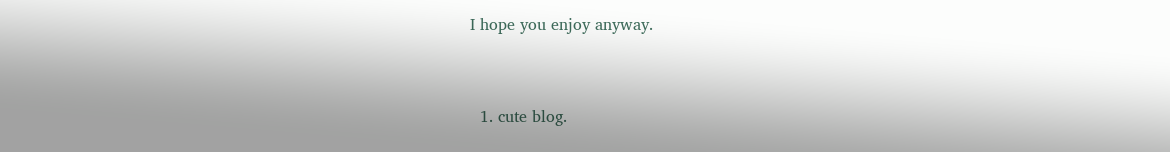I hope you enjoy anyway.


  1. cute blog.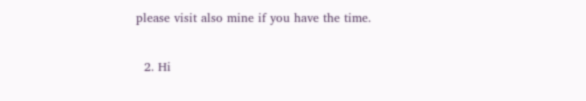please visit also mine if you have the time.

  2. Hi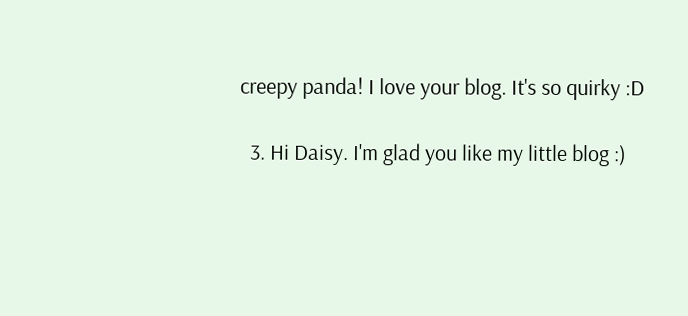creepy panda! I love your blog. It's so quirky :D

  3. Hi Daisy. I'm glad you like my little blog :)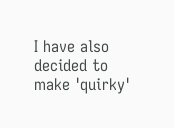I have also decided to make 'quirky'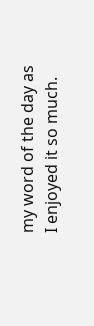my word of the day as I enjoyed it so much.